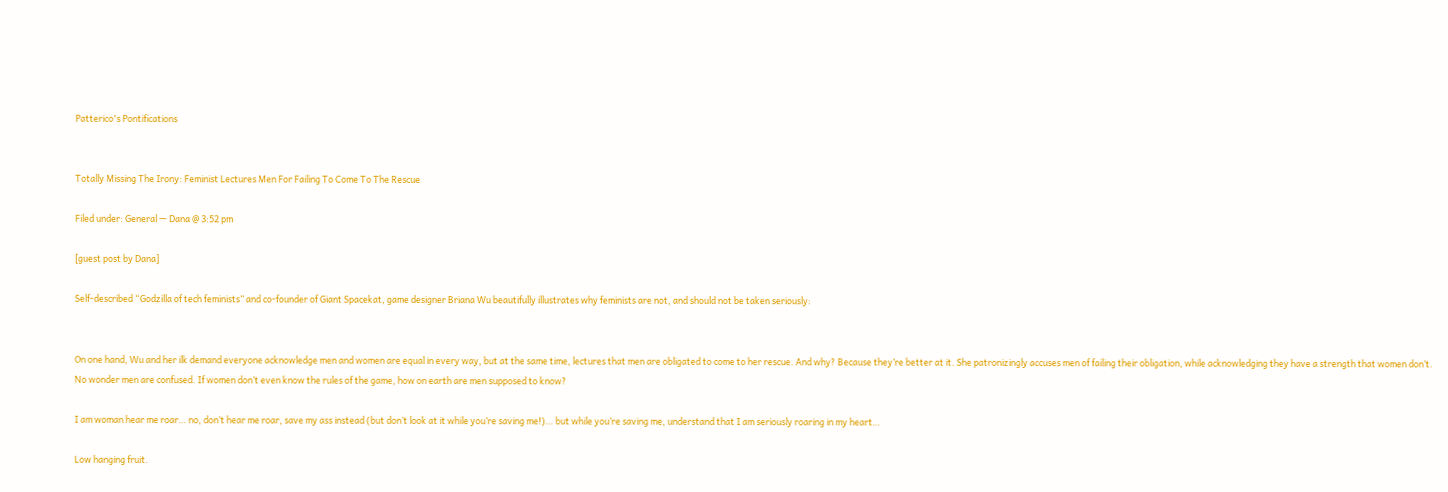Patterico's Pontifications


Totally Missing The Irony: Feminist Lectures Men For Failing To Come To The Rescue

Filed under: General — Dana @ 3:52 pm

[guest post by Dana]

Self-described “Godzilla of tech feminists” and co-founder of Giant Spacekat, game designer Briana Wu beautifully illustrates why feminists are not, and should not be taken seriously:


On one hand, Wu and her ilk demand everyone acknowledge men and women are equal in every way, but at the same time, lectures that men are obligated to come to her rescue. And why? Because they’re better at it. She patronizingly accuses men of failing their obligation, while acknowledging they have a strength that women don’t. No wonder men are confused. If women don’t even know the rules of the game, how on earth are men supposed to know?

I am woman hear me roar… no, don’t hear me roar, save my ass instead (but don’t look at it while you’re saving me!)… but while you’re saving me, understand that I am seriously roaring in my heart…

Low hanging fruit.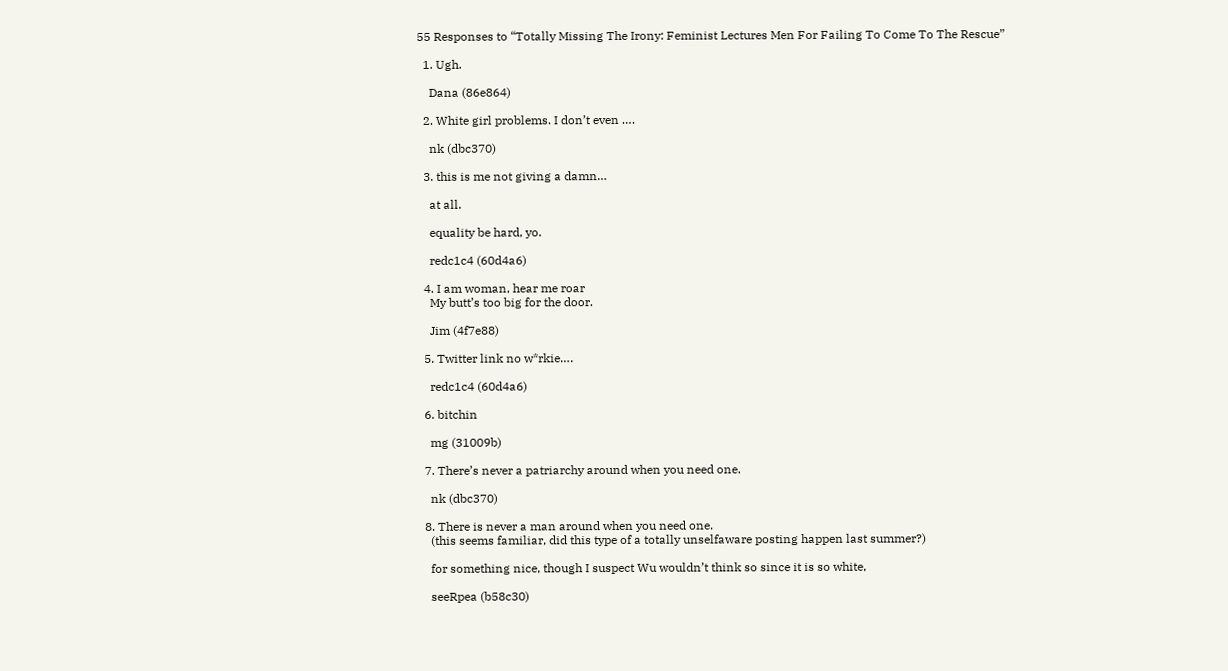55 Responses to “Totally Missing The Irony: Feminist Lectures Men For Failing To Come To The Rescue”

  1. Ugh.

    Dana (86e864)

  2. White girl problems. I don’t even ….

    nk (dbc370)

  3. this is me not giving a damn…

    at all.

    equality be hard, yo.

    redc1c4 (60d4a6)

  4. I am woman, hear me roar
    My butt’s too big for the door.

    Jim (4f7e88)

  5. Twitter link no w*rkie….

    redc1c4 (60d4a6)

  6. bitchin

    mg (31009b)

  7. There’s never a patriarchy around when you need one.

    nk (dbc370)

  8. There is never a man around when you need one.
    (this seems familiar, did this type of a totally unselfaware posting happen last summer?)

    for something nice, though I suspect Wu wouldn’t think so since it is so white,

    seeRpea (b58c30)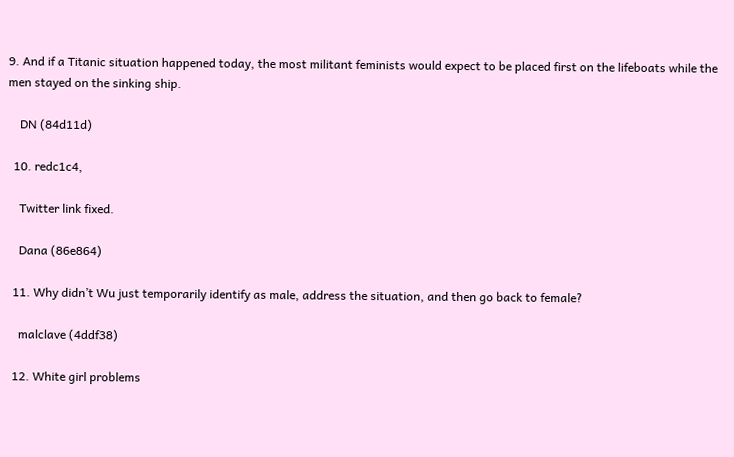9. And if a Titanic situation happened today, the most militant feminists would expect to be placed first on the lifeboats while the men stayed on the sinking ship.

    DN (84d11d)

  10. redc1c4,

    Twitter link fixed.

    Dana (86e864)

  11. Why didn’t Wu just temporarily identify as male, address the situation, and then go back to female?

    malclave (4ddf38)

  12. White girl problems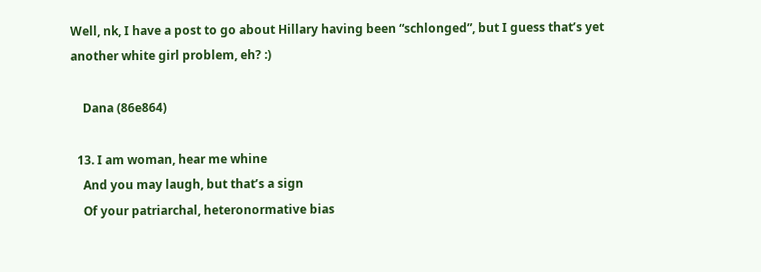Well, nk, I have a post to go about Hillary having been “schlonged”, but I guess that’s yet another white girl problem, eh? :)

    Dana (86e864)

  13. I am woman, hear me whine
    And you may laugh, but that’s a sign
    Of your patriarchal, heteronormative bias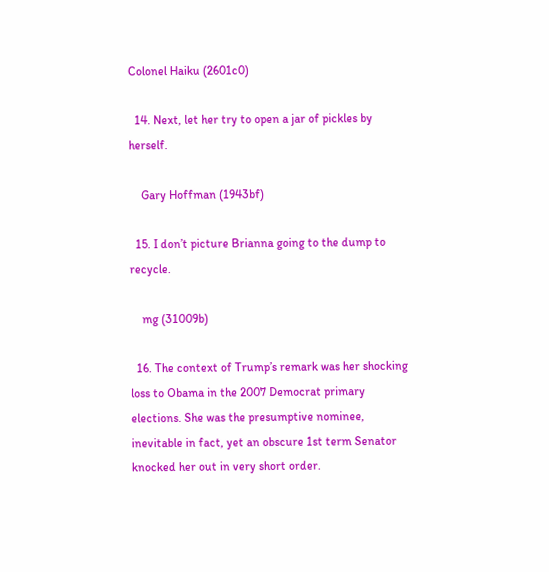Colonel Haiku (2601c0)

  14. Next, let her try to open a jar of pickles by herself.

    Gary Hoffman (1943bf)

  15. I don’t picture Brianna going to the dump to recycle.

    mg (31009b)

  16. The context of Trump’s remark was her shocking loss to Obama in the 2007 Democrat primary elections. She was the presumptive nominee, inevitable in fact, yet an obscure 1st term Senator knocked her out in very short order.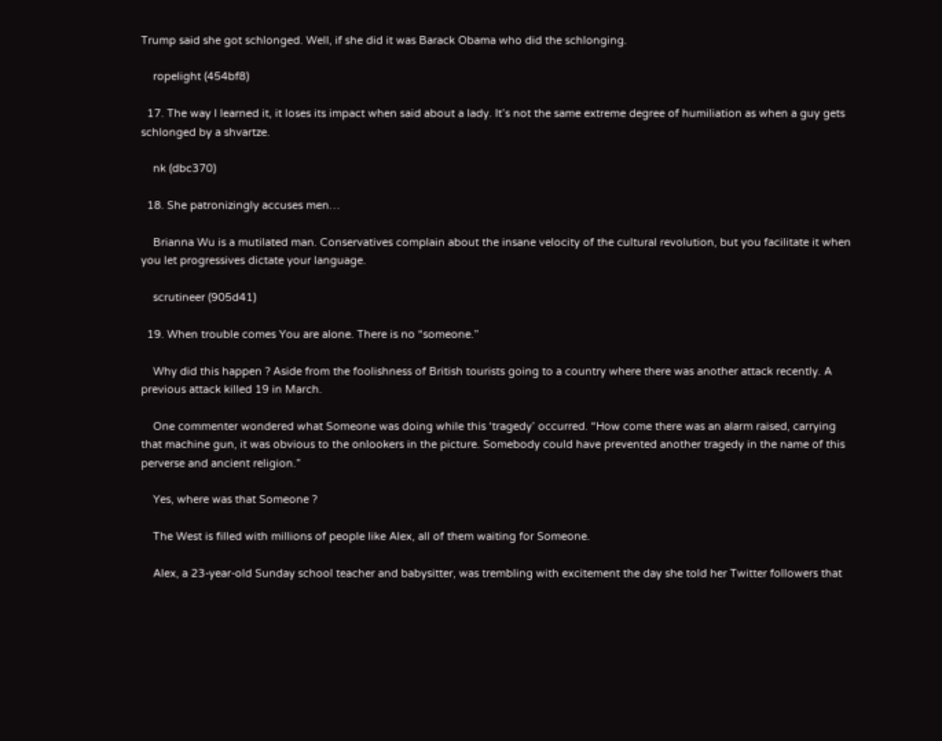Trump said she got schlonged. Well, if she did it was Barack Obama who did the schlonging.

    ropelight (454bf8)

  17. The way I learned it, it loses its impact when said about a lady. It’s not the same extreme degree of humiliation as when a guy gets schlonged by a shvartze.

    nk (dbc370)

  18. She patronizingly accuses men…

    Brianna Wu is a mutilated man. Conservatives complain about the insane velocity of the cultural revolution, but you facilitate it when you let progressives dictate your language.

    scrutineer (905d41)

  19. When trouble comes You are alone. There is no “someone.”

    Why did this happen ? Aside from the foolishness of British tourists going to a country where there was another attack recently. A previous attack killed 19 in March.

    One commenter wondered what Someone was doing while this ‘tragedy’ occurred. “How come there was an alarm raised, carrying that machine gun, it was obvious to the onlookers in the picture. Somebody could have prevented another tragedy in the name of this perverse and ancient religion.”

    Yes, where was that Someone ?

    The West is filled with millions of people like Alex, all of them waiting for Someone.

    Alex, a 23-year-old Sunday school teacher and babysitter, was trembling with excitement the day she told her Twitter followers that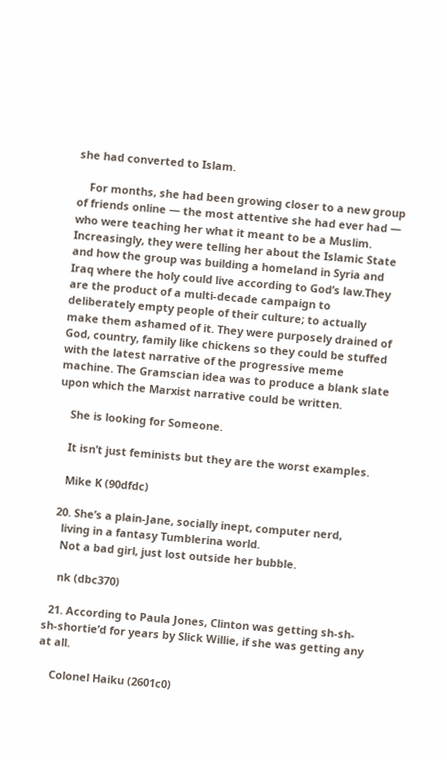she had converted to Islam.

    For months, she had been growing closer to a new group of friends online — the most attentive she had ever had — who were teaching her what it meant to be a Muslim. Increasingly, they were telling her about the Islamic State and how the group was building a homeland in Syria and Iraq where the holy could live according to God’s law.They are the product of a multi-decade campaign to deliberately empty people of their culture; to actually make them ashamed of it. They were purposely drained of God, country, family like chickens so they could be stuffed with the latest narrative of the progressive meme machine. The Gramscian idea was to produce a blank slate upon which the Marxist narrative could be written.

    She is looking for Someone.

    It isn’t just feminists but they are the worst examples.

    Mike K (90dfdc)

  20. She’s a plain-Jane, socially inept, computer nerd,
    living in a fantasy Tumblerina world.
    Not a bad girl, just lost outside her bubble.

    nk (dbc370)

  21. According to Paula Jones, Clinton was getting sh-sh-sh-shortie’d for years by Slick Willie, if she was getting any at all.

    Colonel Haiku (2601c0)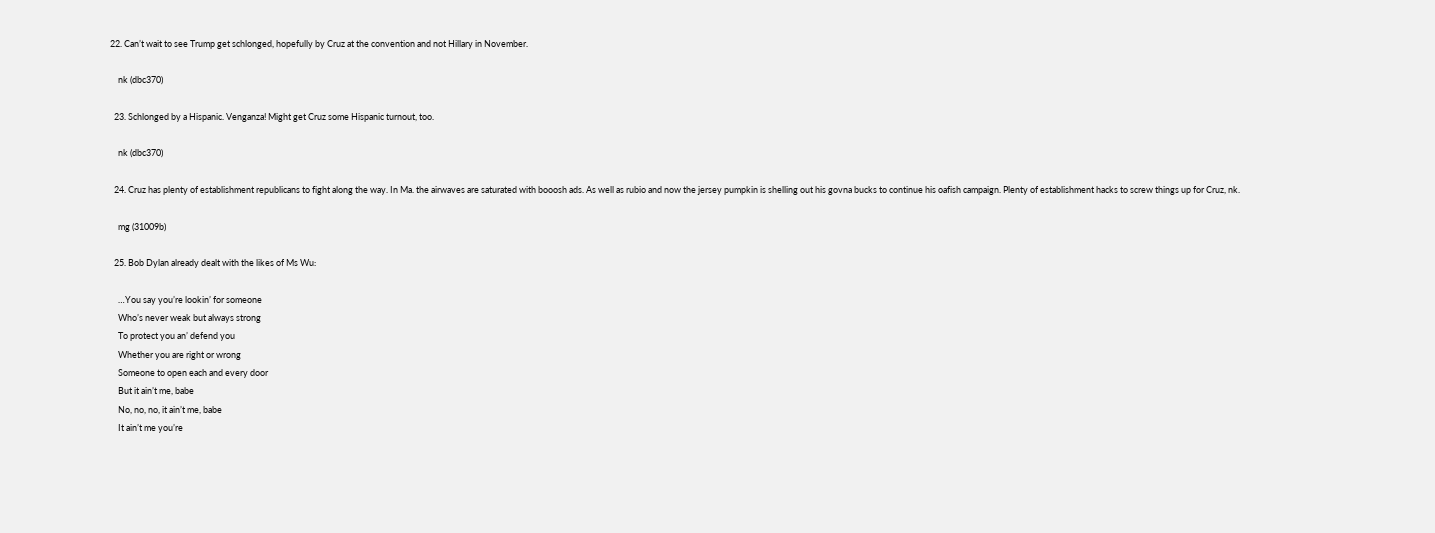22. Can’t wait to see Trump get schlonged, hopefully by Cruz at the convention and not Hillary in November.

    nk (dbc370)

  23. Schlonged by a Hispanic. Venganza! Might get Cruz some Hispanic turnout, too.

    nk (dbc370)

  24. Cruz has plenty of establishment republicans to fight along the way. In Ma. the airwaves are saturated with booosh ads. As well as rubio and now the jersey pumpkin is shelling out his govna bucks to continue his oafish campaign. Plenty of establishment hacks to screw things up for Cruz, nk.

    mg (31009b)

  25. Bob Dylan already dealt with the likes of Ms Wu:

    …You say you’re lookin’ for someone
    Who’s never weak but always strong
    To protect you an’ defend you
    Whether you are right or wrong
    Someone to open each and every door
    But it ain’t me, babe
    No, no, no, it ain’t me, babe
    It ain’t me you’re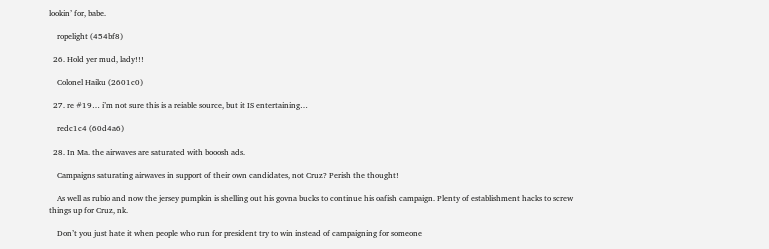lookin’ for, babe.

    ropelight (454bf8)

  26. Hold yer mud, lady!!!

    Colonel Haiku (2601c0)

  27. re #19… i’m not sure this is a reiable source, but it IS entertaining…

    redc1c4 (60d4a6)

  28. In Ma. the airwaves are saturated with booosh ads.

    Campaigns saturating airwaves in support of their own candidates, not Cruz? Perish the thought!

    As well as rubio and now the jersey pumpkin is shelling out his govna bucks to continue his oafish campaign. Plenty of establishment hacks to screw things up for Cruz, nk.

    Don’t you just hate it when people who run for president try to win instead of campaigning for someone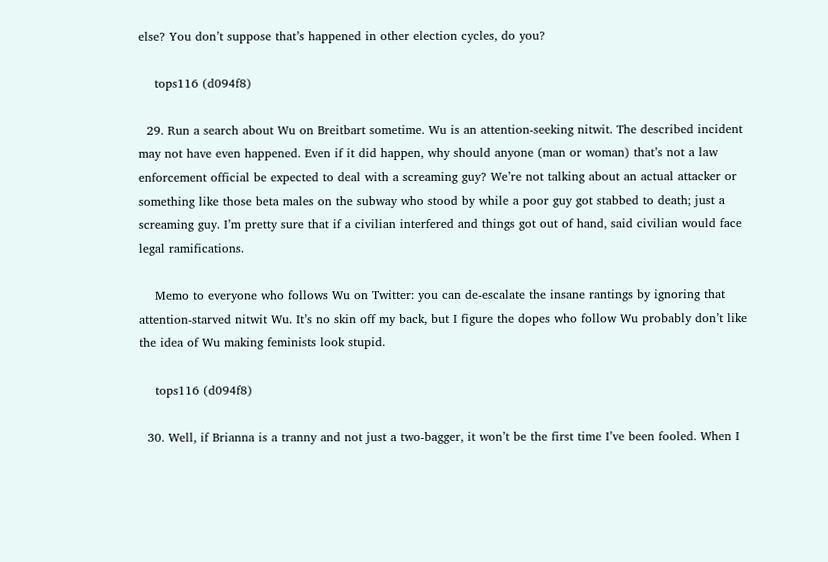else? You don’t suppose that’s happened in other election cycles, do you?

    tops116 (d094f8)

  29. Run a search about Wu on Breitbart sometime. Wu is an attention-seeking nitwit. The described incident may not have even happened. Even if it did happen, why should anyone (man or woman) that’s not a law enforcement official be expected to deal with a screaming guy? We’re not talking about an actual attacker or something like those beta males on the subway who stood by while a poor guy got stabbed to death; just a screaming guy. I’m pretty sure that if a civilian interfered and things got out of hand, said civilian would face legal ramifications.

    Memo to everyone who follows Wu on Twitter: you can de-escalate the insane rantings by ignoring that attention-starved nitwit Wu. It’s no skin off my back, but I figure the dopes who follow Wu probably don’t like the idea of Wu making feminists look stupid.

    tops116 (d094f8)

  30. Well, if Brianna is a tranny and not just a two-bagger, it won’t be the first time I’ve been fooled. When I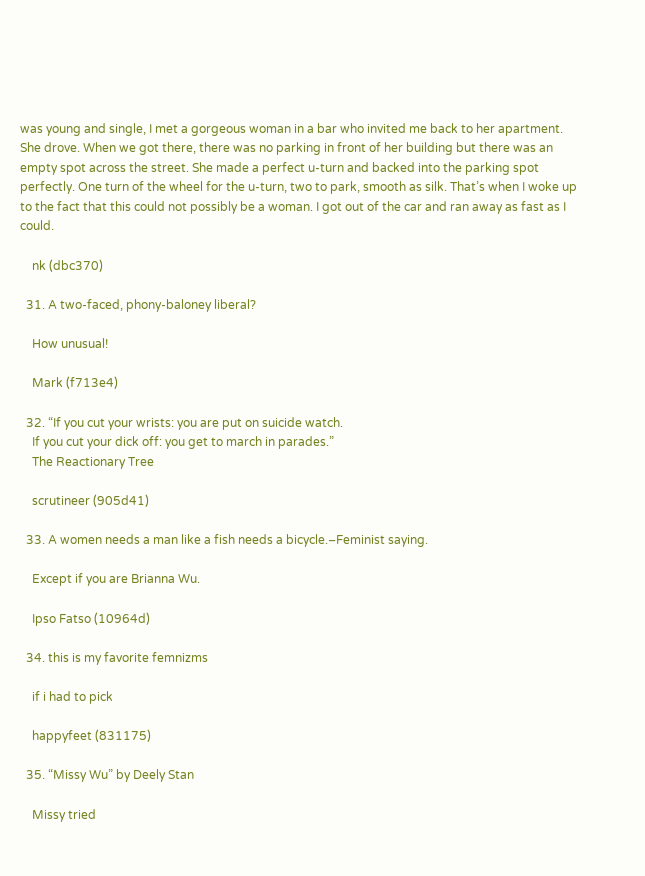was young and single, I met a gorgeous woman in a bar who invited me back to her apartment. She drove. When we got there, there was no parking in front of her building but there was an empty spot across the street. She made a perfect u-turn and backed into the parking spot perfectly. One turn of the wheel for the u-turn, two to park, smooth as silk. That’s when I woke up to the fact that this could not possibly be a woman. I got out of the car and ran away as fast as I could.

    nk (dbc370)

  31. A two-faced, phony-baloney liberal?

    How unusual!

    Mark (f713e4)

  32. “If you cut your wrists: you are put on suicide watch.
    If you cut your dick off: you get to march in parades.”
    The Reactionary Tree

    scrutineer (905d41)

  33. A women needs a man like a fish needs a bicycle.–Feminist saying.

    Except if you are Brianna Wu.

    Ipso Fatso (10964d)

  34. this is my favorite femnizms

    if i had to pick

    happyfeet (831175)

  35. “Missy Wu” by Deely Stan

    Missy tried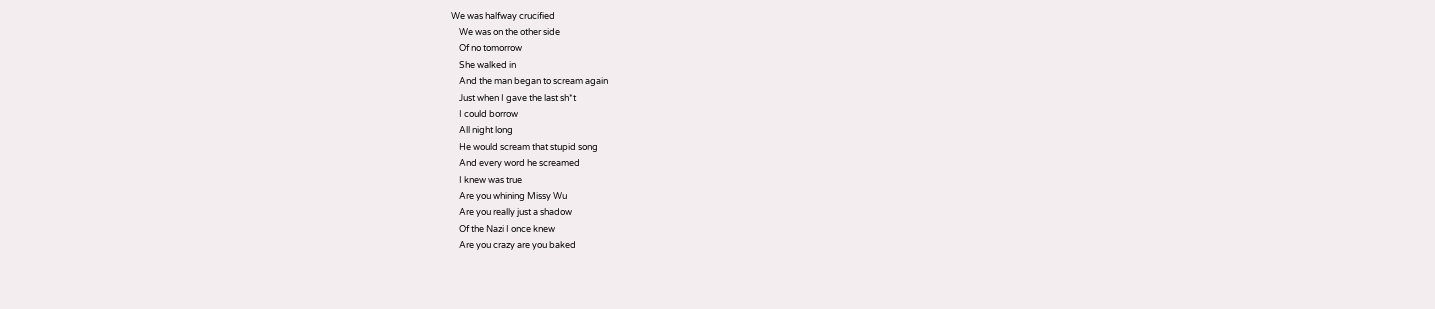We was halfway crucified
    We was on the other side
    Of no tomorrow
    She walked in
    And the man began to scream again
    Just when I gave the last sh*t
    I could borrow
    All night long
    He would scream that stupid song
    And every word he screamed
    I knew was true
    Are you whining Missy Wu
    Are you really just a shadow
    Of the Nazi I once knew
    Are you crazy are you baked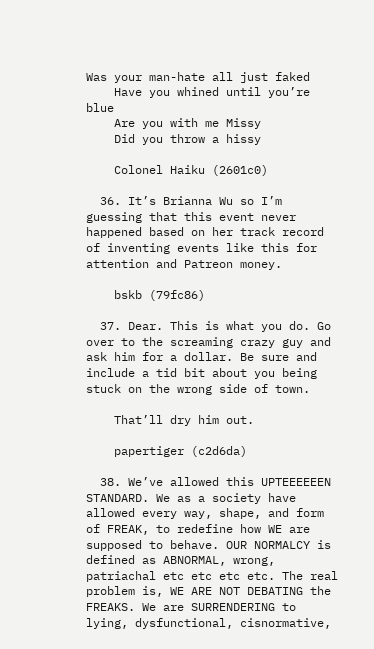Was your man-hate all just faked
    Have you whined until you’re blue
    Are you with me Missy
    Did you throw a hissy

    Colonel Haiku (2601c0)

  36. It’s Brianna Wu so I’m guessing that this event never happened based on her track record of inventing events like this for attention and Patreon money.

    bskb (79fc86)

  37. Dear. This is what you do. Go over to the screaming crazy guy and ask him for a dollar. Be sure and include a tid bit about you being stuck on the wrong side of town.

    That’ll dry him out.

    papertiger (c2d6da)

  38. We’ve allowed this UPTEEEEEEN STANDARD. We as a society have allowed every way, shape, and form of FREAK, to redefine how WE are supposed to behave. OUR NORMALCY is defined as ABNORMAL, wrong, patriachal etc etc etc etc. The real problem is, WE ARE NOT DEBATING the FREAKS. We are SURRENDERING to lying, dysfunctional, cisnormative,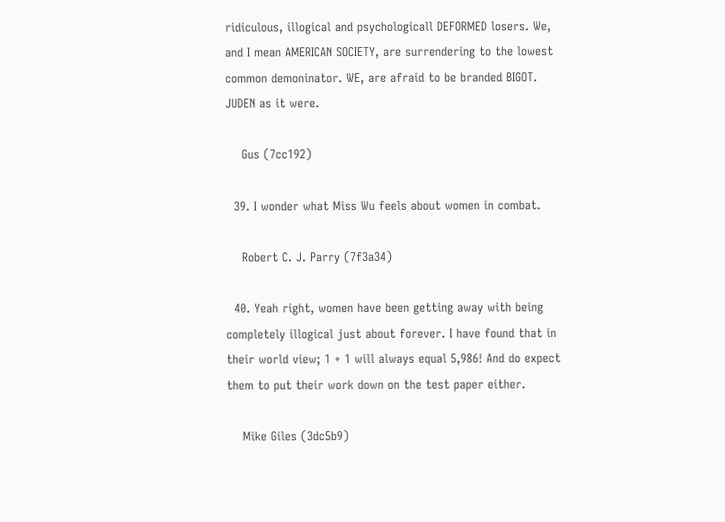ridiculous, illogical and psychologicall DEFORMED losers. We, and I mean AMERICAN SOCIETY, are surrendering to the lowest common demoninator. WE, are afraid to be branded BIGOT. JUDEN as it were.

    Gus (7cc192)

  39. I wonder what Miss Wu feels about women in combat.

    Robert C. J. Parry (7f3a34)

  40. Yeah right, women have been getting away with being completely illogical just about forever. I have found that in their world view; 1 + 1 will always equal 5,986! And do expect them to put their work down on the test paper either.

    Mike Giles (3dc5b9)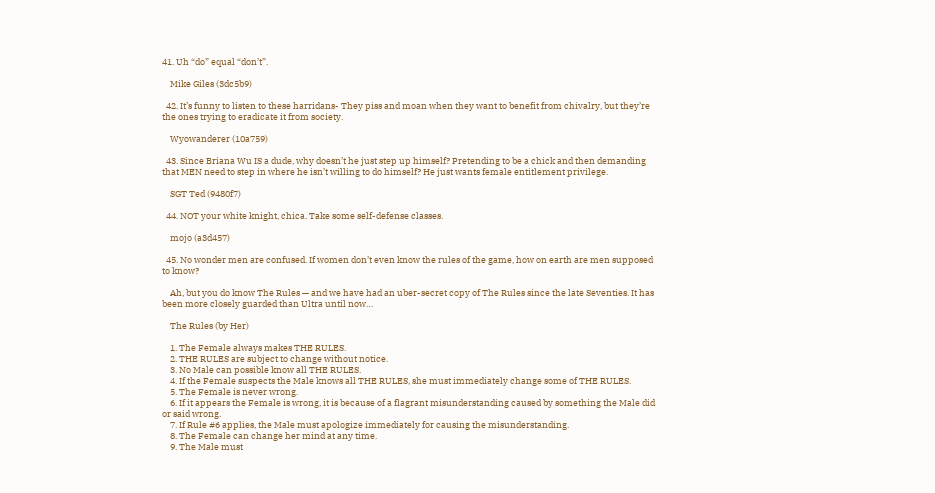41. Uh “do” equal “don’t”.

    Mike Giles (3dc5b9)

  42. It’s funny to listen to these harridans- They piss and moan when they want to benefit from chivalry, but they’re the ones trying to eradicate it from society.

    Wyowanderer (10a759)

  43. Since Briana Wu IS a dude, why doesn’t he just step up himself? Pretending to be a chick and then demanding that MEN need to step in where he isn’t willing to do himself? He just wants female entitlement privilege.

    SGT Ted (9480f7)

  44. NOT your white knight, chica. Take some self-defense classes.

    mojo (a3d457)

  45. No wonder men are confused. If women don’t even know the rules of the game, how on earth are men supposed to know?

    Ah, but you do know The Rules — and we have had an uber-secret copy of The Rules since the late Seventies. It has been more closely guarded than Ultra until now…

    The Rules (by Her)

    1. The Female always makes THE RULES.
    2. THE RULES are subject to change without notice.
    3. No Male can possible know all THE RULES.
    4. If the Female suspects the Male knows all THE RULES, she must immediately change some of THE RULES.
    5. The Female is never wrong.
    6. If it appears the Female is wrong, it is because of a flagrant misunderstanding caused by something the Male did or said wrong.
    7. If Rule #6 applies, the Male must apologize immediately for causing the misunderstanding.
    8. The Female can change her mind at any time.
    9. The Male must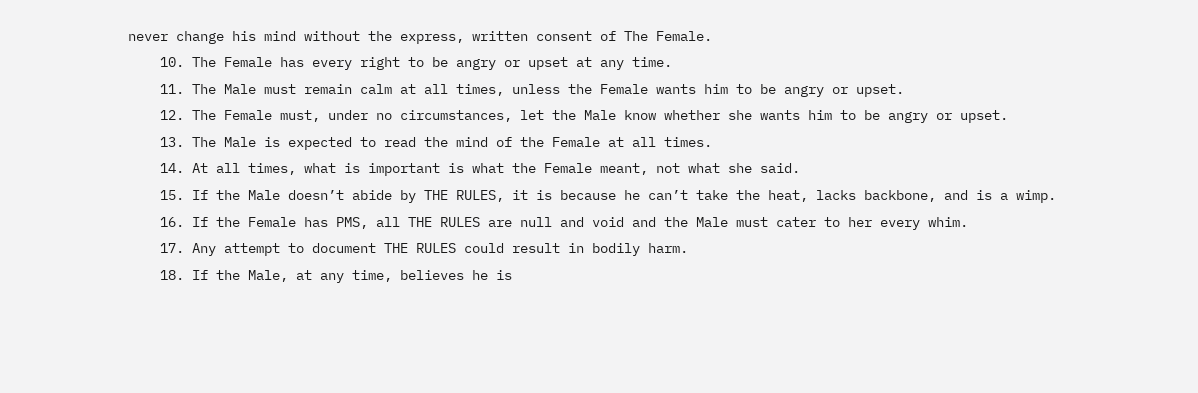never change his mind without the express, written consent of The Female.
    10. The Female has every right to be angry or upset at any time.
    11. The Male must remain calm at all times, unless the Female wants him to be angry or upset.
    12. The Female must, under no circumstances, let the Male know whether she wants him to be angry or upset.
    13. The Male is expected to read the mind of the Female at all times.
    14. At all times, what is important is what the Female meant, not what she said.
    15. If the Male doesn’t abide by THE RULES, it is because he can’t take the heat, lacks backbone, and is a wimp.
    16. If the Female has PMS, all THE RULES are null and void and the Male must cater to her every whim.
    17. Any attempt to document THE RULES could result in bodily harm.
    18. If the Male, at any time, believes he is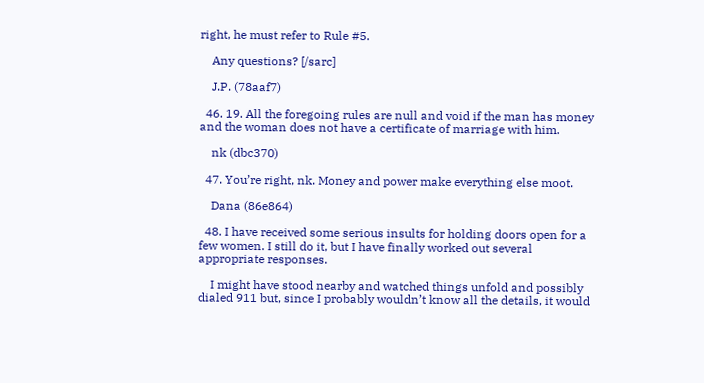right, he must refer to Rule #5.

    Any questions? [/sarc]

    J.P. (78aaf7)

  46. 19. All the foregoing rules are null and void if the man has money and the woman does not have a certificate of marriage with him.

    nk (dbc370)

  47. You’re right, nk. Money and power make everything else moot.

    Dana (86e864)

  48. I have received some serious insults for holding doors open for a few women. I still do it, but I have finally worked out several appropriate responses.

    I might have stood nearby and watched things unfold and possibly dialed 911 but, since I probably wouldn’t know all the details, it would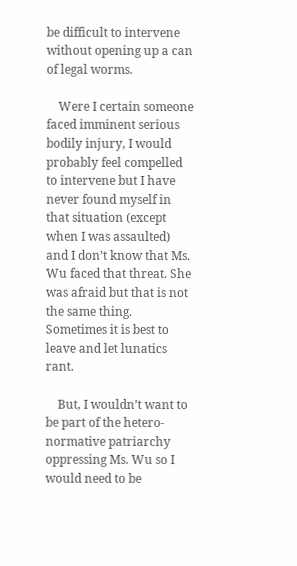be difficult to intervene without opening up a can of legal worms.

    Were I certain someone faced imminent serious bodily injury, I would probably feel compelled to intervene but I have never found myself in that situation (except when I was assaulted) and I don’t know that Ms. Wu faced that threat. She was afraid but that is not the same thing. Sometimes it is best to leave and let lunatics rant.

    But, I wouldn’t want to be part of the hetero-normative patriarchy oppressing Ms. Wu so I would need to be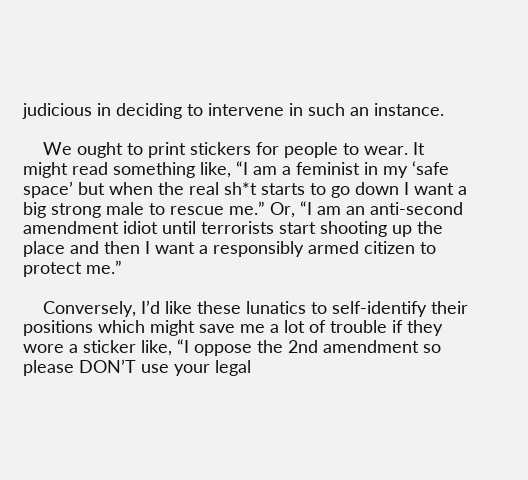judicious in deciding to intervene in such an instance.

    We ought to print stickers for people to wear. It might read something like, “I am a feminist in my ‘safe space’ but when the real sh*t starts to go down I want a big strong male to rescue me.” Or, “I am an anti-second amendment idiot until terrorists start shooting up the place and then I want a responsibly armed citizen to protect me.”

    Conversely, I’d like these lunatics to self-identify their positions which might save me a lot of trouble if they wore a sticker like, “I oppose the 2nd amendment so please DON’T use your legal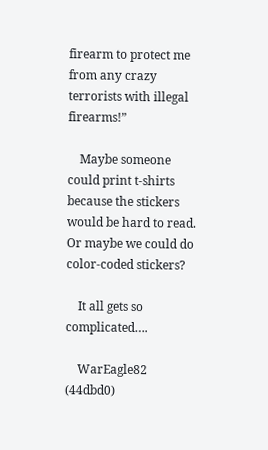firearm to protect me from any crazy terrorists with illegal firearms!”

    Maybe someone could print t-shirts because the stickers would be hard to read. Or maybe we could do color-coded stickers?

    It all gets so complicated….

    WarEagle82 (44dbd0)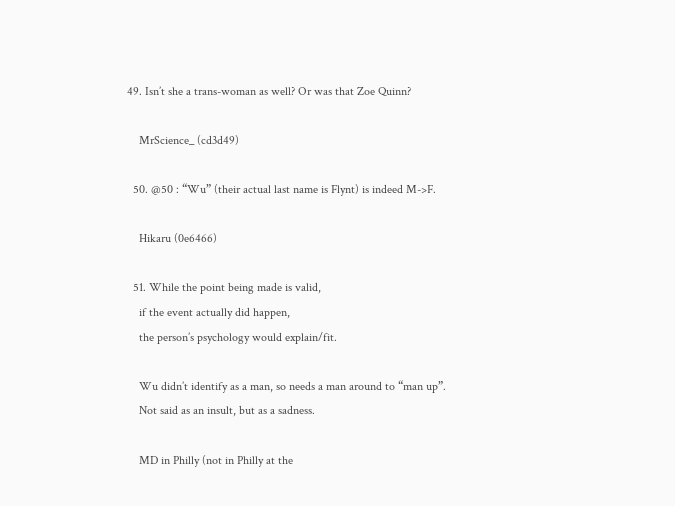49. Isn’t she a trans-woman as well? Or was that Zoe Quinn?

    MrScience_ (cd3d49)

  50. @50 : “Wu” (their actual last name is Flynt) is indeed M->F.

    Hikaru (0e6466)

  51. While the point being made is valid,
    if the event actually did happen,
    the person’s psychology would explain/fit.

    Wu didn’t identify as a man, so needs a man around to “man up”.
    Not said as an insult, but as a sadness.

    MD in Philly (not in Philly at the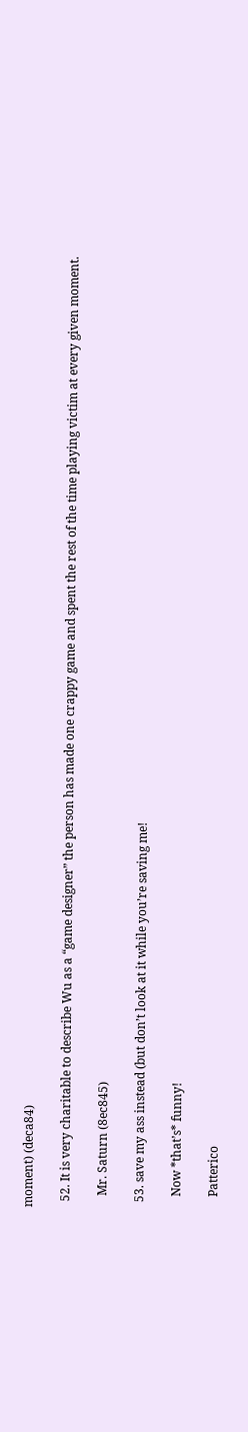moment) (deca84)

  52. It is very charitable to describe Wu as a “game designer” the person has made one crappy game and spent the rest of the time playing victim at every given moment.

    Mr. Saturn (8ec845)

  53. save my ass instead (but don’t look at it while you’re saving me!

    Now *that’s* funny!

    Patterico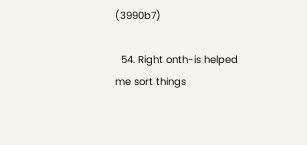(3990b7)

  54. Right onth-is helped me sort things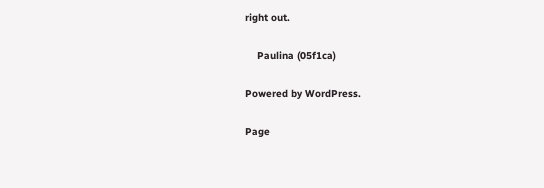right out.

    Paulina (05f1ca)

Powered by WordPress.

Page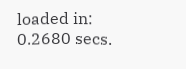loaded in: 0.2680 secs.